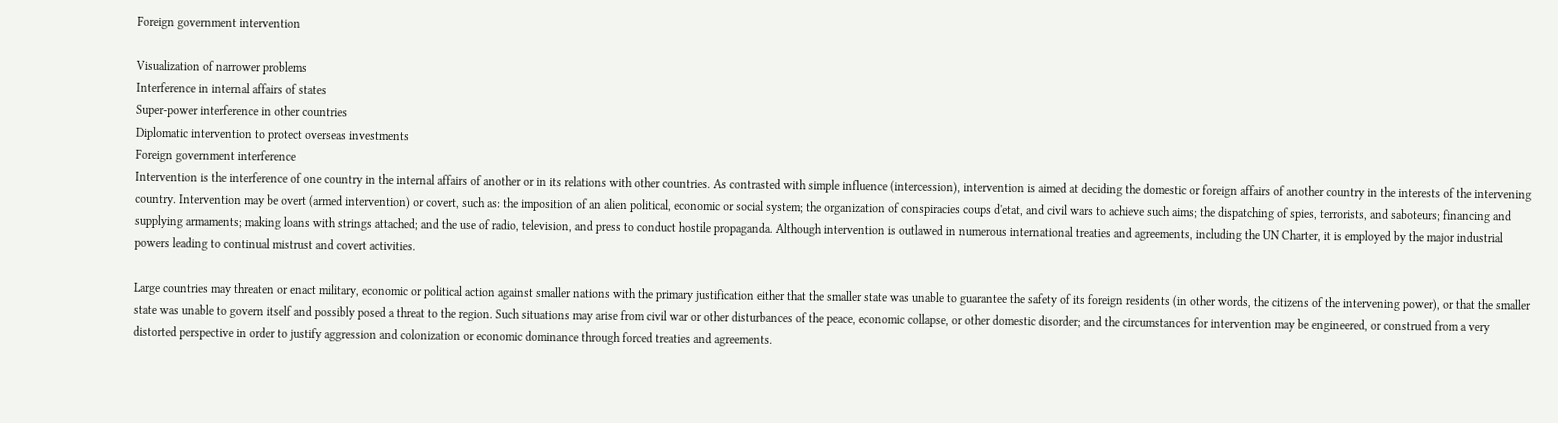Foreign government intervention

Visualization of narrower problems
Interference in internal affairs of states
Super-power interference in other countries
Diplomatic intervention to protect overseas investments
Foreign government interference
Intervention is the interference of one country in the internal affairs of another or in its relations with other countries. As contrasted with simple influence (intercession), intervention is aimed at deciding the domestic or foreign affairs of another country in the interests of the intervening country. Intervention may be overt (armed intervention) or covert, such as: the imposition of an alien political, economic or social system; the organization of conspiracies coups d'etat, and civil wars to achieve such aims; the dispatching of spies, terrorists, and saboteurs; financing and supplying armaments; making loans with strings attached; and the use of radio, television, and press to conduct hostile propaganda. Although intervention is outlawed in numerous international treaties and agreements, including the UN Charter, it is employed by the major industrial powers leading to continual mistrust and covert activities.

Large countries may threaten or enact military, economic or political action against smaller nations with the primary justification either that the smaller state was unable to guarantee the safety of its foreign residents (in other words, the citizens of the intervening power), or that the smaller state was unable to govern itself and possibly posed a threat to the region. Such situations may arise from civil war or other disturbances of the peace, economic collapse, or other domestic disorder; and the circumstances for intervention may be engineered, or construed from a very distorted perspective in order to justify aggression and colonization or economic dominance through forced treaties and agreements.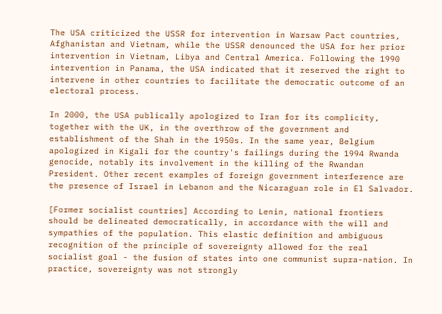The USA criticized the USSR for intervention in Warsaw Pact countries, Afghanistan and Vietnam, while the USSR denounced the USA for her prior intervention in Vietnam, Libya and Central America. Following the 1990 intervention in Panama, the USA indicated that it reserved the right to intervene in other countries to facilitate the democratic outcome of an electoral process.

In 2000, the USA publically apologized to Iran for its complicity, together with the UK, in the overthrow of the government and establishment of the Shah in the 1950s. In the same year, Belgium apologized in Kigali for the country's failings during the 1994 Rwanda genocide, notably its involvement in the killing of the Rwandan President. Other recent examples of foreign government interference are the presence of Israel in Lebanon and the Nicaraguan role in El Salvador.

[Former socialist countries] According to Lenin, national frontiers should be delineated democratically, in accordance with the will and sympathies of the population. This elastic definition and ambiguous recognition of the principle of sovereignty allowed for the real socialist goal - the fusion of states into one communist supra-nation. In practice, sovereignty was not strongly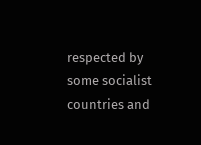respected by some socialist countries and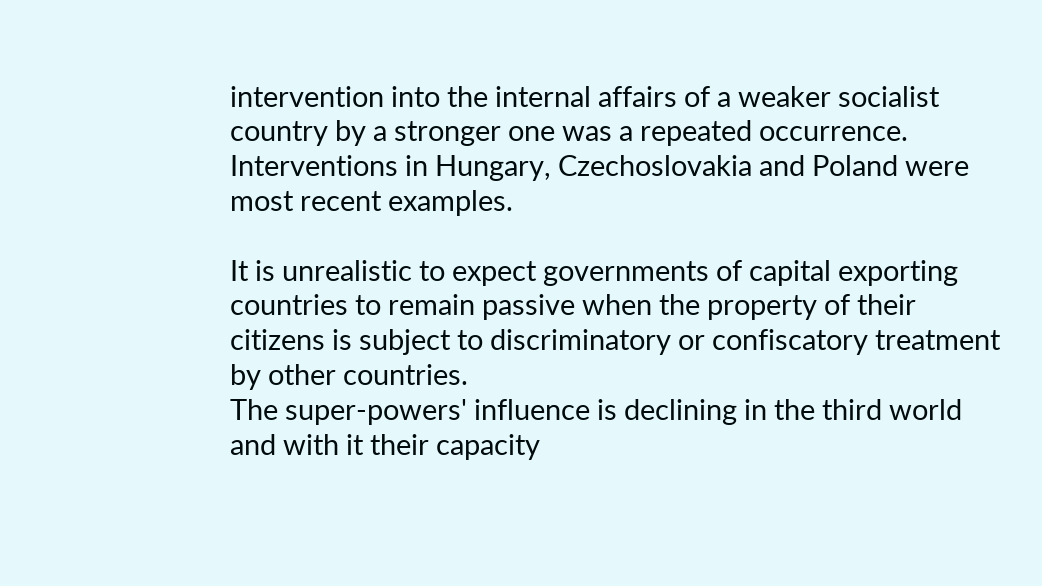intervention into the internal affairs of a weaker socialist country by a stronger one was a repeated occurrence. Interventions in Hungary, Czechoslovakia and Poland were most recent examples.

It is unrealistic to expect governments of capital exporting countries to remain passive when the property of their citizens is subject to discriminatory or confiscatory treatment by other countries.
The super-powers' influence is declining in the third world and with it their capacity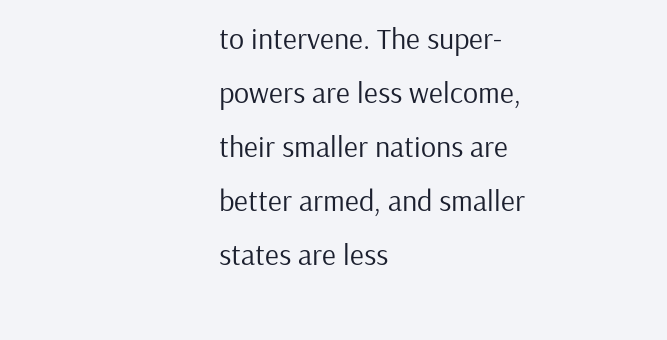to intervene. The super-powers are less welcome, their smaller nations are better armed, and smaller states are less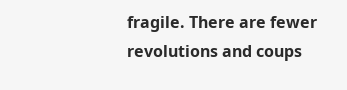fragile. There are fewer revolutions and coups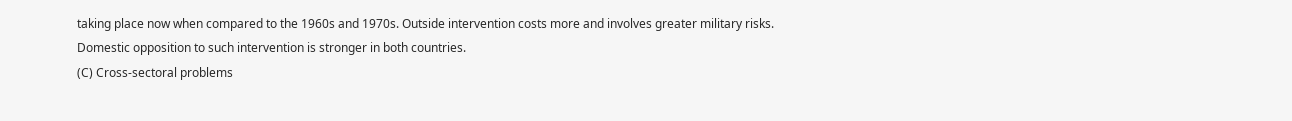taking place now when compared to the 1960s and 1970s. Outside intervention costs more and involves greater military risks. Domestic opposition to such intervention is stronger in both countries.
(C) Cross-sectoral problems